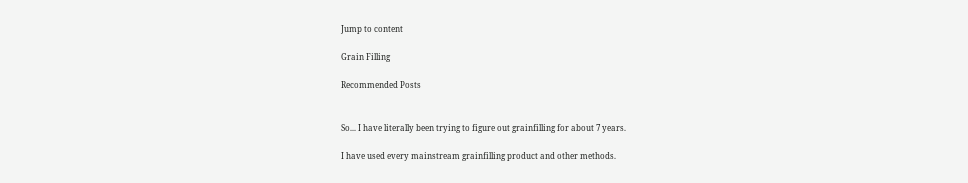Jump to content

Grain Filling

Recommended Posts


So... I have literally been trying to figure out grainfilling for about 7 years.

I have used every mainstream grainfilling product and other methods.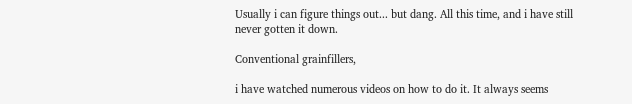Usually i can figure things out... but dang. All this time, and i have still never gotten it down.

Conventional grainfillers,

i have watched numerous videos on how to do it. It always seems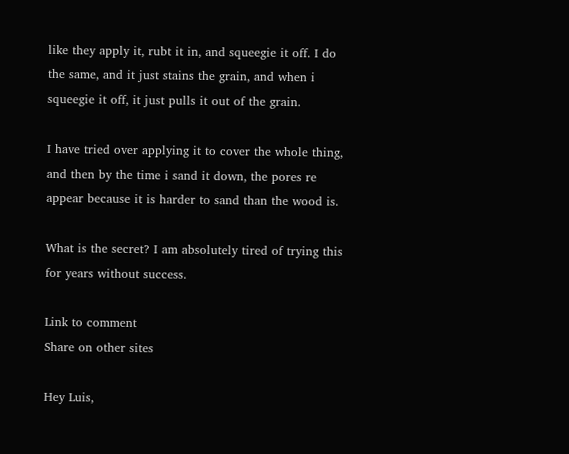like they apply it, rubt it in, and squeegie it off. I do the same, and it just stains the grain, and when i squeegie it off, it just pulls it out of the grain.

I have tried over applying it to cover the whole thing, and then by the time i sand it down, the pores re appear because it is harder to sand than the wood is.

What is the secret? I am absolutely tired of trying this for years without success.

Link to comment
Share on other sites

Hey Luis,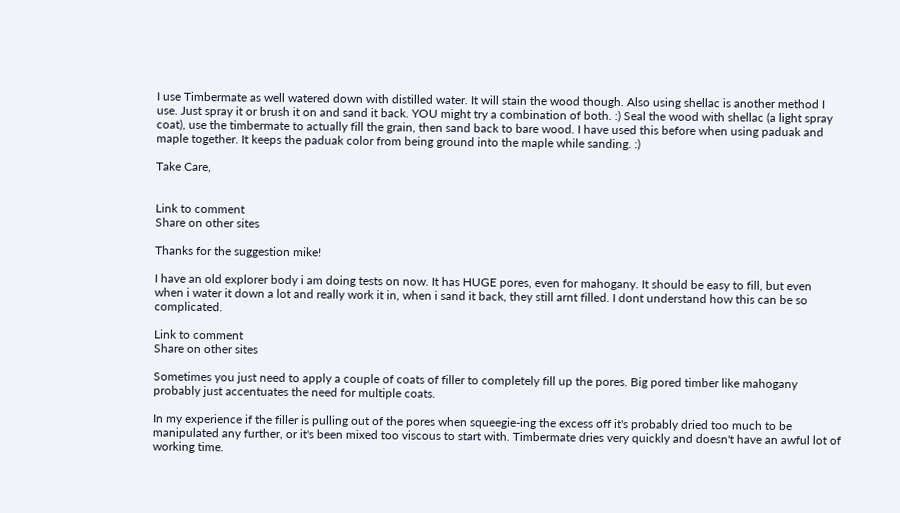I use Timbermate as well watered down with distilled water. It will stain the wood though. Also using shellac is another method I use. Just spray it or brush it on and sand it back. YOU might try a combination of both. :) Seal the wood with shellac (a light spray coat), use the timbermate to actually fill the grain, then sand back to bare wood. I have used this before when using paduak and maple together. It keeps the paduak color from being ground into the maple while sanding. :)

Take Care,


Link to comment
Share on other sites

Thanks for the suggestion mike!

I have an old explorer body i am doing tests on now. It has HUGE pores, even for mahogany. It should be easy to fill, but even when i water it down a lot and really work it in, when i sand it back, they still arnt filled. I dont understand how this can be so complicated.

Link to comment
Share on other sites

Sometimes you just need to apply a couple of coats of filler to completely fill up the pores. Big pored timber like mahogany probably just accentuates the need for multiple coats.

In my experience if the filler is pulling out of the pores when squeegie-ing the excess off it's probably dried too much to be manipulated any further, or it's been mixed too viscous to start with. Timbermate dries very quickly and doesn't have an awful lot of working time.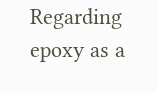Regarding epoxy as a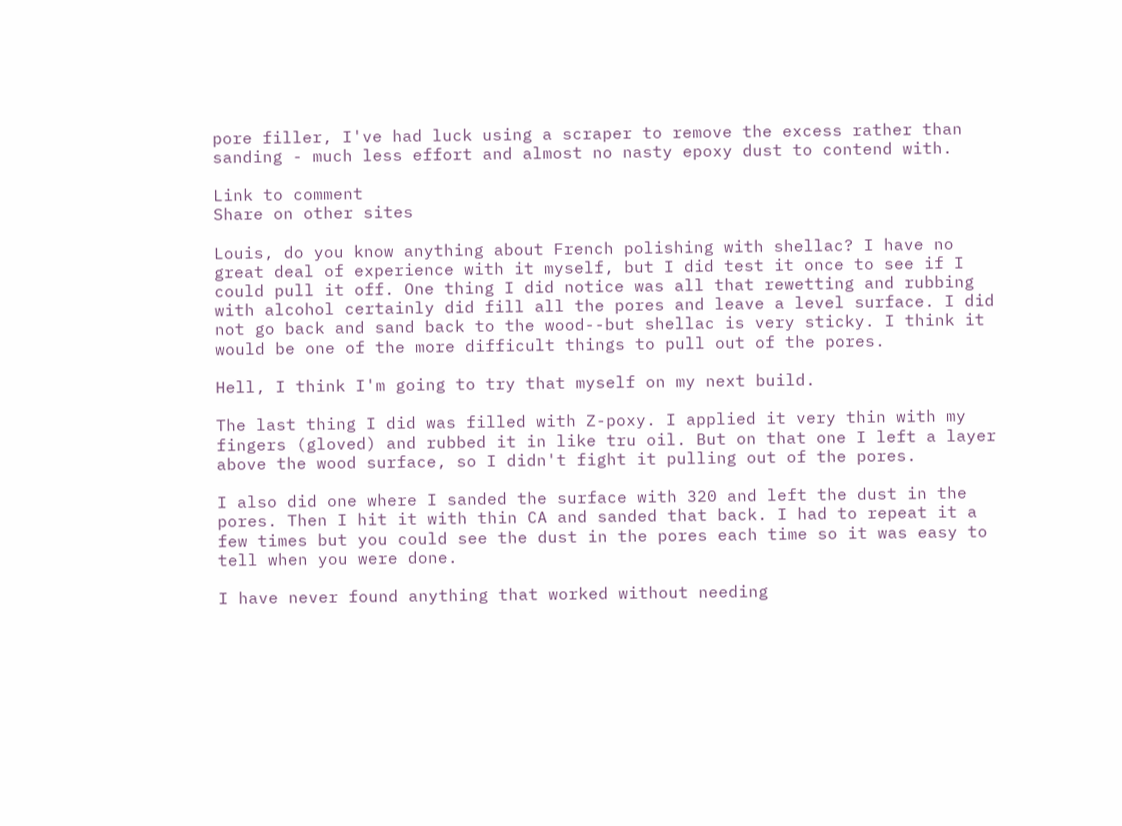pore filler, I've had luck using a scraper to remove the excess rather than sanding - much less effort and almost no nasty epoxy dust to contend with.

Link to comment
Share on other sites

Louis, do you know anything about French polishing with shellac? I have no great deal of experience with it myself, but I did test it once to see if I could pull it off. One thing I did notice was all that rewetting and rubbing with alcohol certainly did fill all the pores and leave a level surface. I did not go back and sand back to the wood--but shellac is very sticky. I think it would be one of the more difficult things to pull out of the pores.

Hell, I think I'm going to try that myself on my next build.

The last thing I did was filled with Z-poxy. I applied it very thin with my fingers (gloved) and rubbed it in like tru oil. But on that one I left a layer above the wood surface, so I didn't fight it pulling out of the pores.

I also did one where I sanded the surface with 320 and left the dust in the pores. Then I hit it with thin CA and sanded that back. I had to repeat it a few times but you could see the dust in the pores each time so it was easy to tell when you were done.

I have never found anything that worked without needing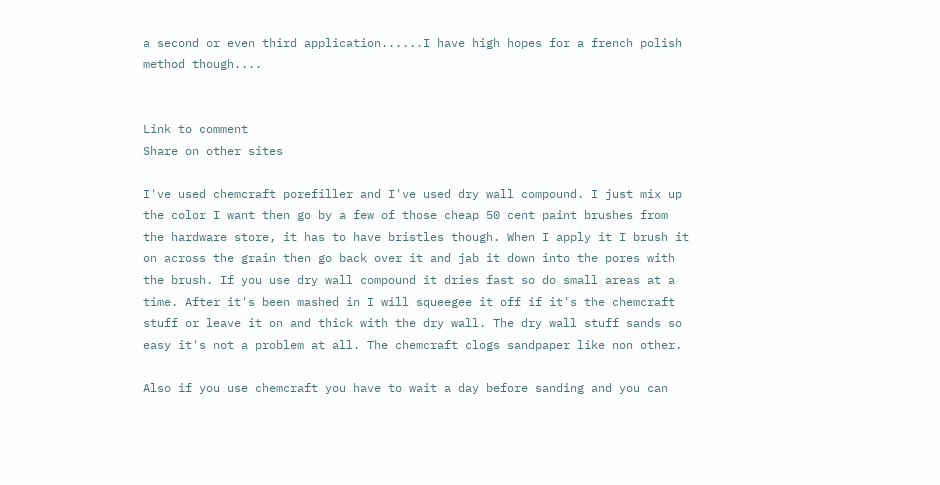a second or even third application......I have high hopes for a french polish method though....


Link to comment
Share on other sites

I've used chemcraft porefiller and I've used dry wall compound. I just mix up the color I want then go by a few of those cheap 50 cent paint brushes from the hardware store, it has to have bristles though. When I apply it I brush it on across the grain then go back over it and jab it down into the pores with the brush. If you use dry wall compound it dries fast so do small areas at a time. After it's been mashed in I will squeegee it off if it's the chemcraft stuff or leave it on and thick with the dry wall. The dry wall stuff sands so easy it's not a problem at all. The chemcraft clogs sandpaper like non other.

Also if you use chemcraft you have to wait a day before sanding and you can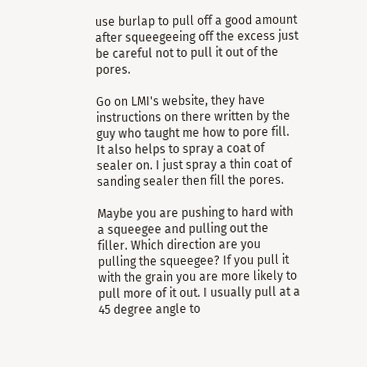use burlap to pull off a good amount after squeegeeing off the excess just be careful not to pull it out of the pores.

Go on LMI's website, they have instructions on there written by the guy who taught me how to pore fill. It also helps to spray a coat of sealer on. I just spray a thin coat of sanding sealer then fill the pores.

Maybe you are pushing to hard with a squeegee and pulling out the filler. Which direction are you pulling the squeegee? If you pull it with the grain you are more likely to pull more of it out. I usually pull at a 45 degree angle to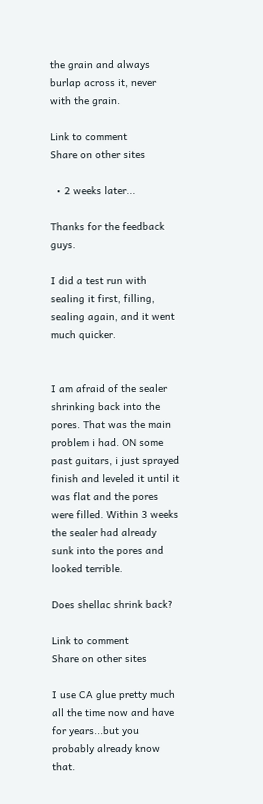the grain and always burlap across it, never with the grain.

Link to comment
Share on other sites

  • 2 weeks later...

Thanks for the feedback guys.

I did a test run with sealing it first, filling, sealing again, and it went much quicker.


I am afraid of the sealer shrinking back into the pores. That was the main problem i had. ON some past guitars, i just sprayed finish and leveled it until it was flat and the pores were filled. Within 3 weeks the sealer had already sunk into the pores and looked terrible.

Does shellac shrink back?

Link to comment
Share on other sites

I use CA glue pretty much all the time now and have for years...but you probably already know that.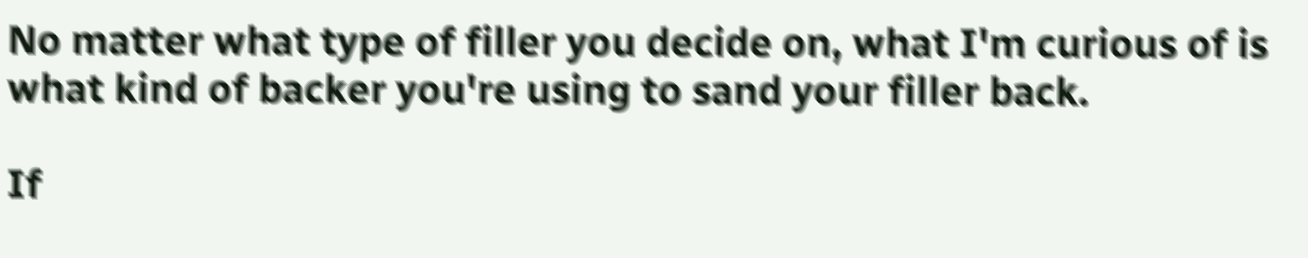No matter what type of filler you decide on, what I'm curious of is what kind of backer you're using to sand your filler back.

If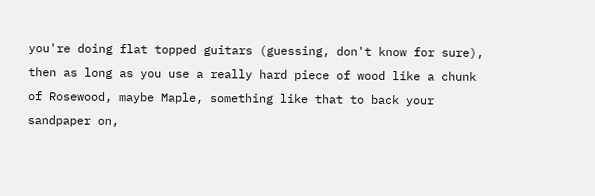you're doing flat topped guitars (guessing, don't know for sure), then as long as you use a really hard piece of wood like a chunk of Rosewood, maybe Maple, something like that to back your sandpaper on,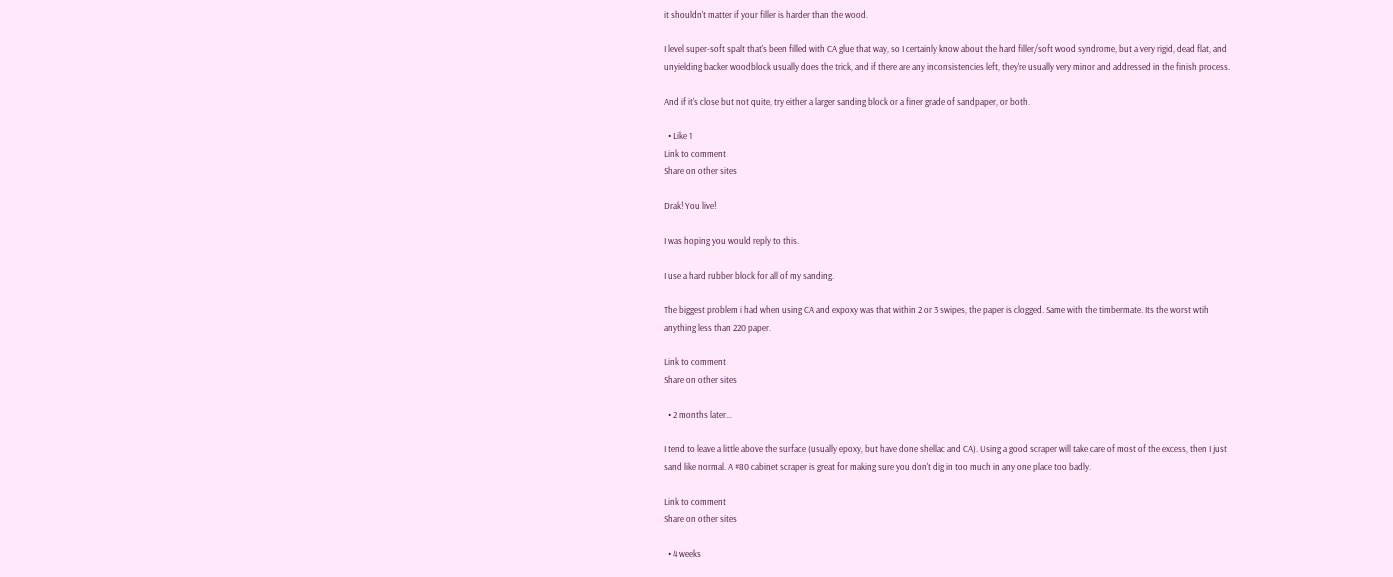it shouldn't matter if your filler is harder than the wood.

I level super-soft spalt that's been filled with CA glue that way, so I certainly know about the hard filler/soft wood syndrome, but a very rigid, dead flat, and unyielding backer woodblock usually does the trick, and if there are any inconsistencies left, they're usually very minor and addressed in the finish process.

And if it's close but not quite, try either a larger sanding block or a finer grade of sandpaper, or both.

  • Like 1
Link to comment
Share on other sites

Drak! You live!

I was hoping you would reply to this.

I use a hard rubber block for all of my sanding.

The biggest problem i had when using CA and expoxy was that within 2 or 3 swipes, the paper is clogged. Same with the timbermate. Its the worst wtih anything less than 220 paper.

Link to comment
Share on other sites

  • 2 months later...

I tend to leave a little above the surface (usually epoxy, but have done shellac and CA). Using a good scraper will take care of most of the excess, then I just sand like normal. A #80 cabinet scraper is great for making sure you don't dig in too much in any one place too badly.

Link to comment
Share on other sites

  • 4 weeks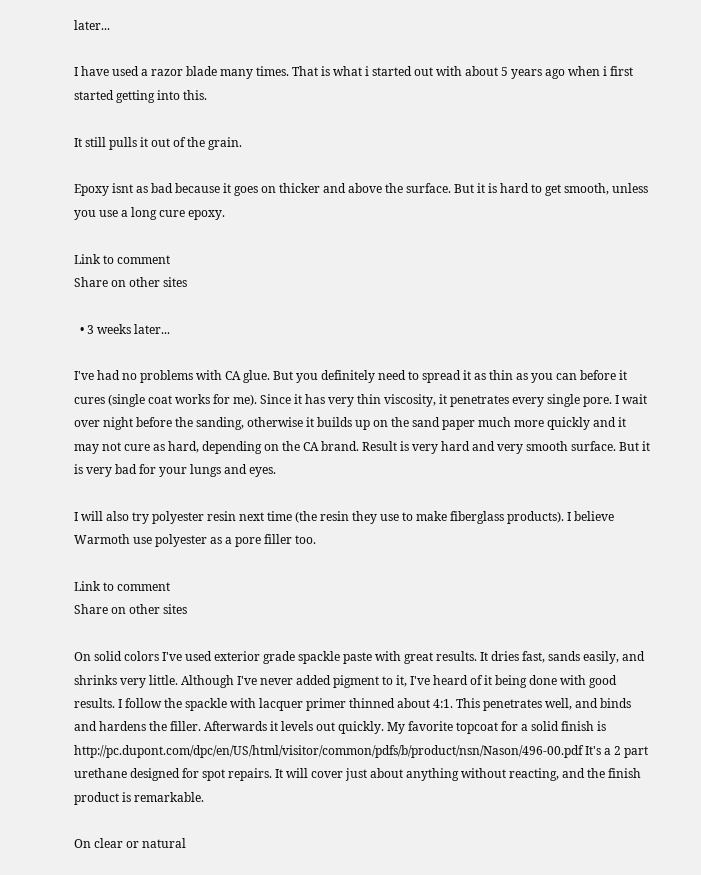later...

I have used a razor blade many times. That is what i started out with about 5 years ago when i first started getting into this.

It still pulls it out of the grain.

Epoxy isnt as bad because it goes on thicker and above the surface. But it is hard to get smooth, unless you use a long cure epoxy.

Link to comment
Share on other sites

  • 3 weeks later...

I've had no problems with CA glue. But you definitely need to spread it as thin as you can before it cures (single coat works for me). Since it has very thin viscosity, it penetrates every single pore. I wait over night before the sanding, otherwise it builds up on the sand paper much more quickly and it may not cure as hard, depending on the CA brand. Result is very hard and very smooth surface. But it is very bad for your lungs and eyes.

I will also try polyester resin next time (the resin they use to make fiberglass products). I believe Warmoth use polyester as a pore filler too.

Link to comment
Share on other sites

On solid colors I've used exterior grade spackle paste with great results. It dries fast, sands easily, and shrinks very little. Although I've never added pigment to it, I've heard of it being done with good results. I follow the spackle with lacquer primer thinned about 4:1. This penetrates well, and binds and hardens the filler. Afterwards it levels out quickly. My favorite topcoat for a solid finish is http://pc.dupont.com/dpc/en/US/html/visitor/common/pdfs/b/product/nsn/Nason/496-00.pdf It's a 2 part urethane designed for spot repairs. It will cover just about anything without reacting, and the finish product is remarkable.

On clear or natural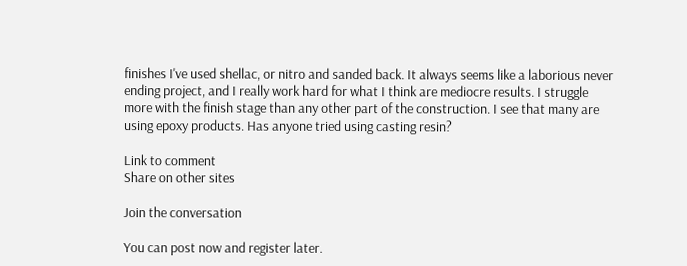finishes I've used shellac, or nitro and sanded back. It always seems like a laborious never ending project, and I really work hard for what I think are mediocre results. I struggle more with the finish stage than any other part of the construction. I see that many are using epoxy products. Has anyone tried using casting resin?

Link to comment
Share on other sites

Join the conversation

You can post now and register later.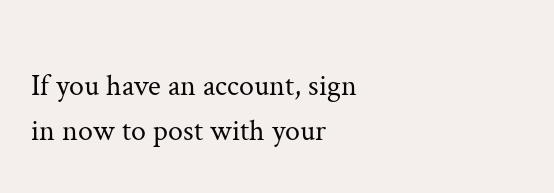If you have an account, sign in now to post with your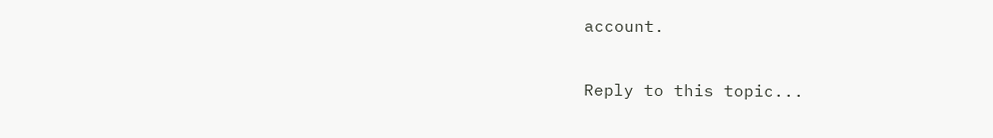account.

Reply to this topic...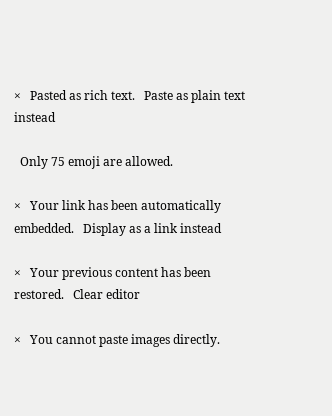×   Pasted as rich text.   Paste as plain text instead

  Only 75 emoji are allowed.

×   Your link has been automatically embedded.   Display as a link instead

×   Your previous content has been restored.   Clear editor

×   You cannot paste images directly.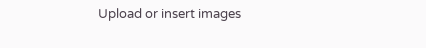Upload or insert images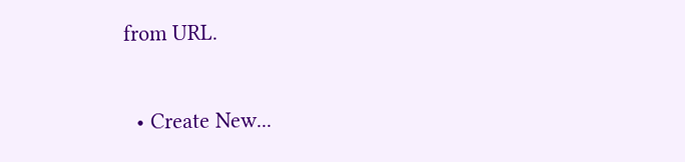from URL.

  • Create New...